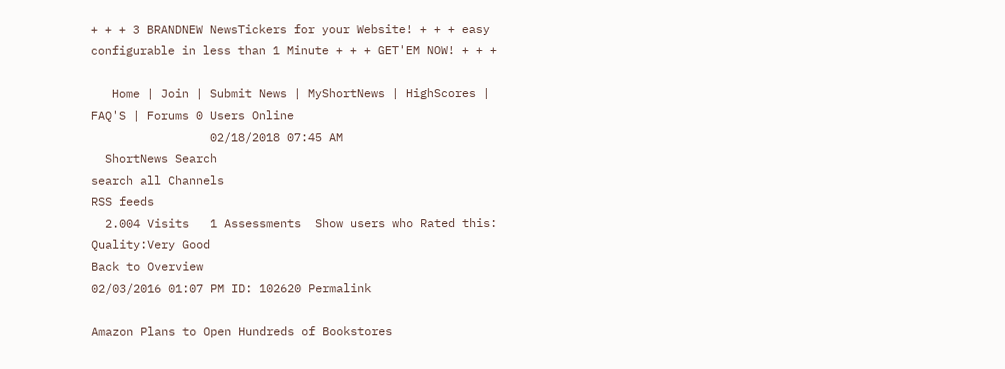+ + + 3 BRANDNEW NewsTickers for your Website! + + + easy configurable in less than 1 Minute + + + GET'EM NOW! + + +

   Home | Join | Submit News | MyShortNews | HighScores | FAQ'S | Forums 0 Users Online
                 02/18/2018 07:45 AM
  ShortNews Search
search all Channels
RSS feeds
  2.004 Visits   1 Assessments  Show users who Rated this:
Quality:Very Good
Back to Overview
02/03/2016 01:07 PM ID: 102620 Permalink

Amazon Plans to Open Hundreds of Bookstores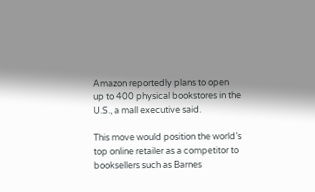Amazon reportedly plans to open up to 400 physical bookstores in the U.S., a mall executive said.

This move would position the world’s top online retailer as a competitor to booksellers such as Barnes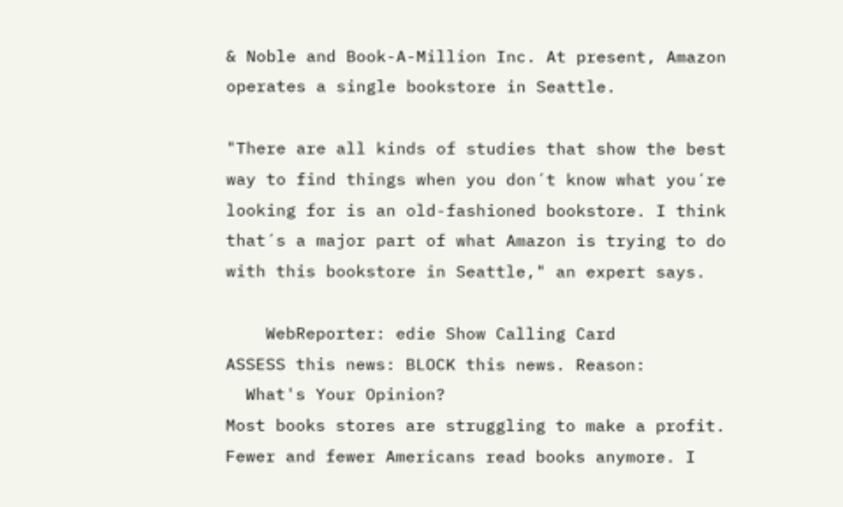& Noble and Book-A-Million Inc. At present, Amazon operates a single bookstore in Seattle.

"There are all kinds of studies that show the best way to find things when you don´t know what you´re looking for is an old-fashioned bookstore. I think that´s a major part of what Amazon is trying to do with this bookstore in Seattle," an expert says.

    WebReporter: edie Show Calling Card
ASSESS this news: BLOCK this news. Reason:
  What's Your Opinion?
Most books stores are struggling to make a profit. Fewer and fewer Americans read books anymore. I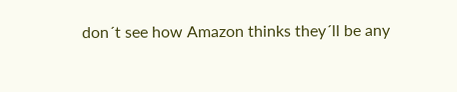don´t see how Amazon thinks they´ll be any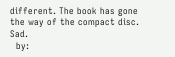different. The book has gone the way of the compact disc. Sad.
  by: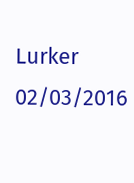Lurker     02/03/2016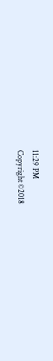11:29 PM
Copyright ©2018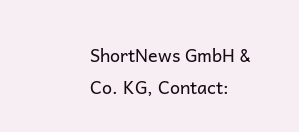ShortNews GmbH & Co. KG, Contact: